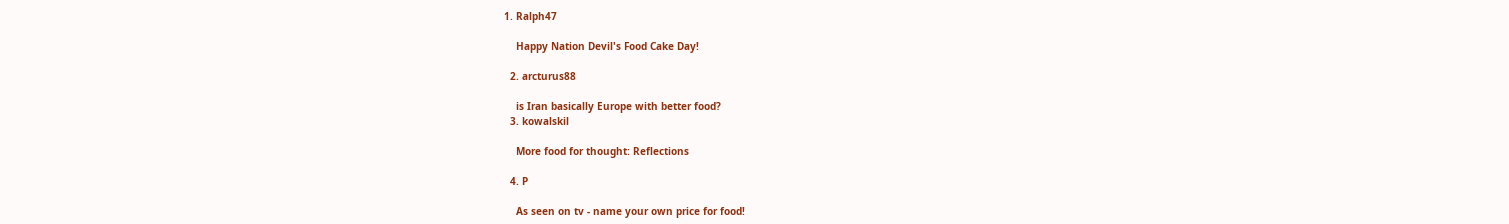1. Ralph47

    Happy Nation Devil's Food Cake Day!

  2. arcturus88

    is Iran basically Europe with better food?
  3. kowalskil

    More food for thought: Reflections

  4. P

    As seen on tv - name your own price for food!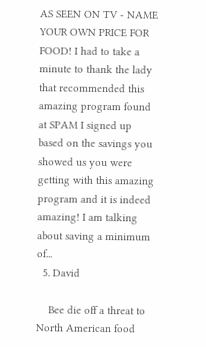AS SEEN ON TV - NAME YOUR OWN PRICE FOR FOOD! I had to take a minute to thank the lady that recommended this amazing program found at SPAM I signed up based on the savings you showed us you were getting with this amazing program and it is indeed amazing! I am talking about saving a minimum of...
  5. David

    Bee die off a threat to North American food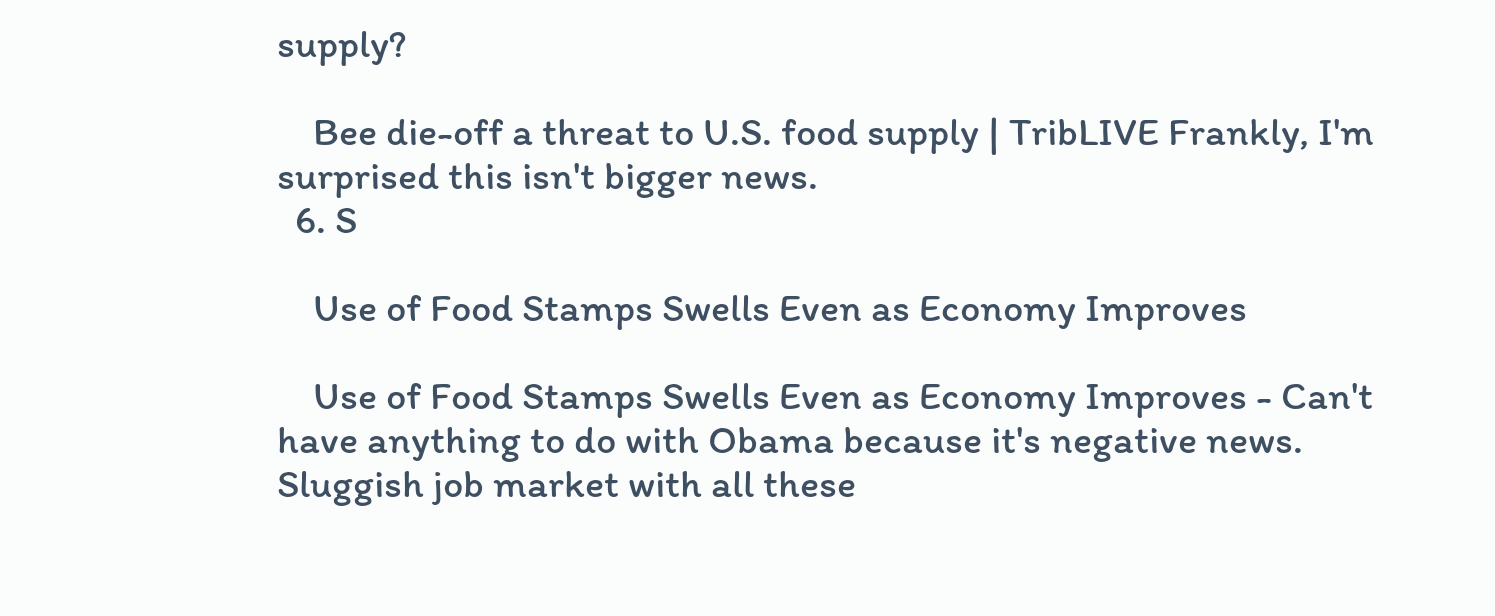supply?

    Bee die-off a threat to U.S. food supply | TribLIVE Frankly, I'm surprised this isn't bigger news.
  6. S

    Use of Food Stamps Swells Even as Economy Improves

    Use of Food Stamps Swells Even as Economy Improves - Can't have anything to do with Obama because it's negative news. Sluggish job market with all these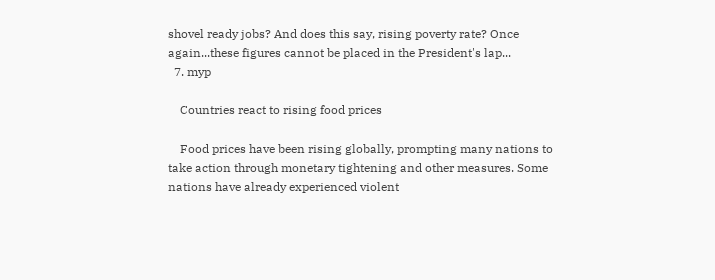shovel ready jobs? And does this say, rising poverty rate? Once again...these figures cannot be placed in the President's lap...
  7. myp

    Countries react to rising food prices

    Food prices have been rising globally, prompting many nations to take action through monetary tightening and other measures. Some nations have already experienced violent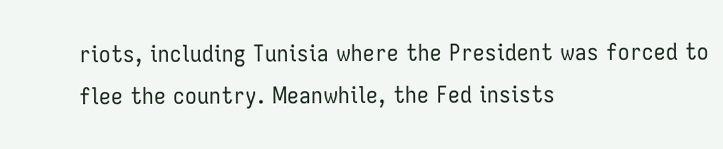riots, including Tunisia where the President was forced to flee the country. Meanwhile, the Fed insists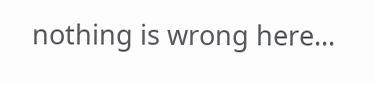nothing is wrong here...